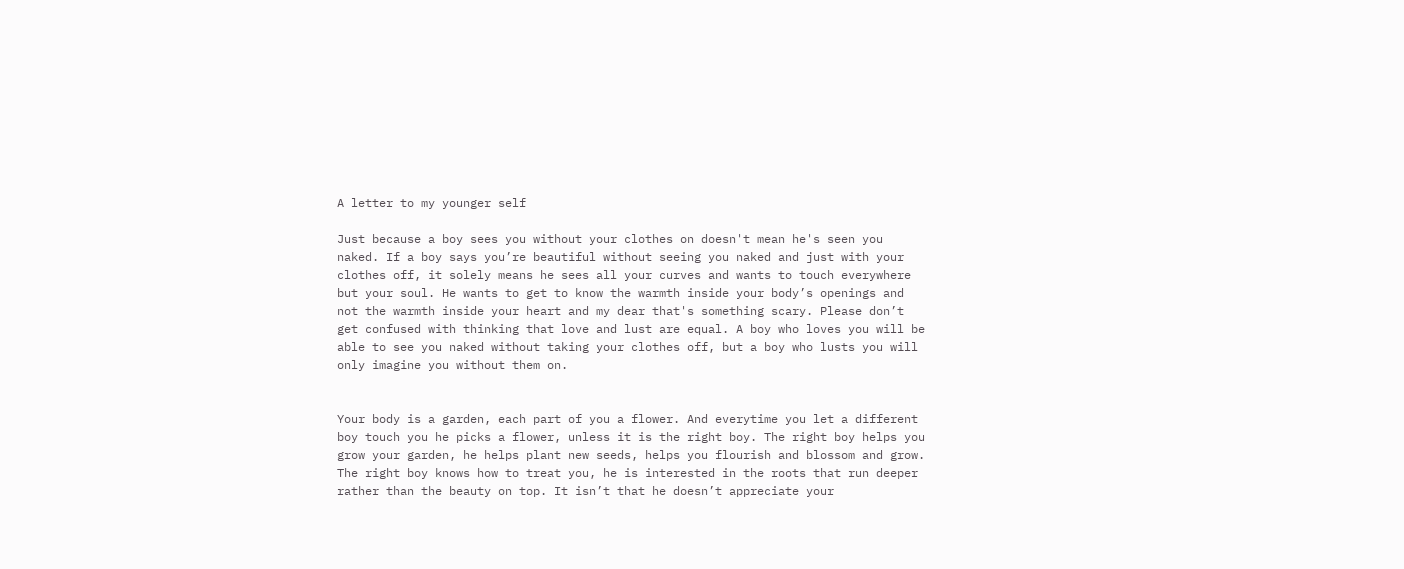A letter to my younger self

Just because a boy sees you without your clothes on doesn't mean he's seen you naked. If a boy says you’re beautiful without seeing you naked and just with your clothes off, it solely means he sees all your curves and wants to touch everywhere but your soul. He wants to get to know the warmth inside your body’s openings and not the warmth inside your heart and my dear that's something scary. Please don’t get confused with thinking that love and lust are equal. A boy who loves you will be able to see you naked without taking your clothes off, but a boy who lusts you will only imagine you without them on.


Your body is a garden, each part of you a flower. And everytime you let a different boy touch you he picks a flower, unless it is the right boy. The right boy helps you grow your garden, he helps plant new seeds, helps you flourish and blossom and grow. The right boy knows how to treat you, he is interested in the roots that run deeper rather than the beauty on top. It isn’t that he doesn’t appreciate your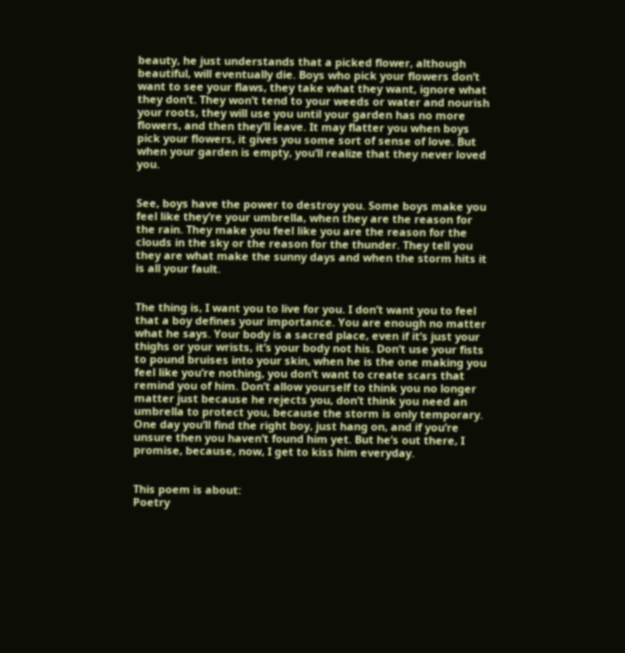beauty, he just understands that a picked flower, although beautiful, will eventually die. Boys who pick your flowers don’t want to see your flaws, they take what they want, ignore what they don’t. They won’t tend to your weeds or water and nourish your roots, they will use you until your garden has no more flowers, and then they’ll leave. It may flatter you when boys pick your flowers, it gives you some sort of sense of love. But when your garden is empty, you’ll realize that they never loved you.


See, boys have the power to destroy you. Some boys make you feel like they’re your umbrella, when they are the reason for the rain. They make you feel like you are the reason for the clouds in the sky or the reason for the thunder. They tell you they are what make the sunny days and when the storm hits it is all your fault.


The thing is, I want you to live for you. I don’t want you to feel that a boy defines your importance. You are enough no matter what he says. Your body is a sacred place, even if it’s just your thighs or your wrists, it’s your body not his. Don’t use your fists to pound bruises into your skin, when he is the one making you feel like you’re nothing, you don’t want to create scars that remind you of him. Don’t allow yourself to think you no longer matter just because he rejects you, don’t think you need an umbrella to protect you, because the storm is only temporary. One day you’ll find the right boy, just hang on, and if you’re unsure then you haven’t found him yet. But he’s out there, I promise, because, now, I get to kiss him everyday.


This poem is about:
Poetry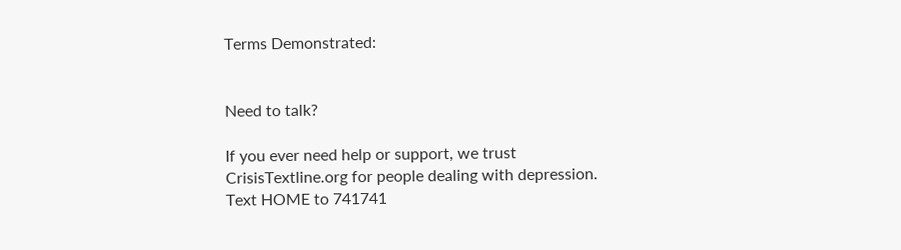Terms Demonstrated:


Need to talk?

If you ever need help or support, we trust CrisisTextline.org for people dealing with depression. Text HOME to 741741